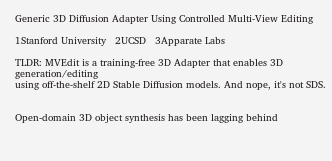Generic 3D Diffusion Adapter Using Controlled Multi-View Editing

1Stanford University   2UCSD   3Apparate Labs

TLDR: MVEdit is a training-free 3D Adapter that enables 3D generation/editing
using off-the-shelf 2D Stable Diffusion models. And nope, it's not SDS.


Open-domain 3D object synthesis has been lagging behind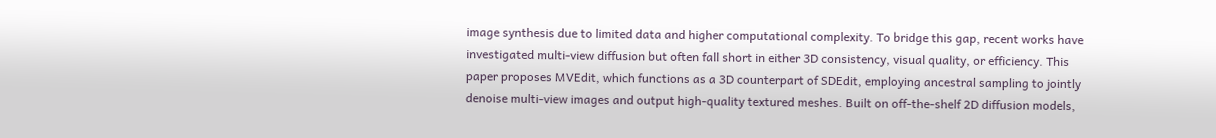image synthesis due to limited data and higher computational complexity. To bridge this gap, recent works have investigated multi-view diffusion but often fall short in either 3D consistency, visual quality, or efficiency. This paper proposes MVEdit, which functions as a 3D counterpart of SDEdit, employing ancestral sampling to jointly denoise multi-view images and output high-quality textured meshes. Built on off-the-shelf 2D diffusion models,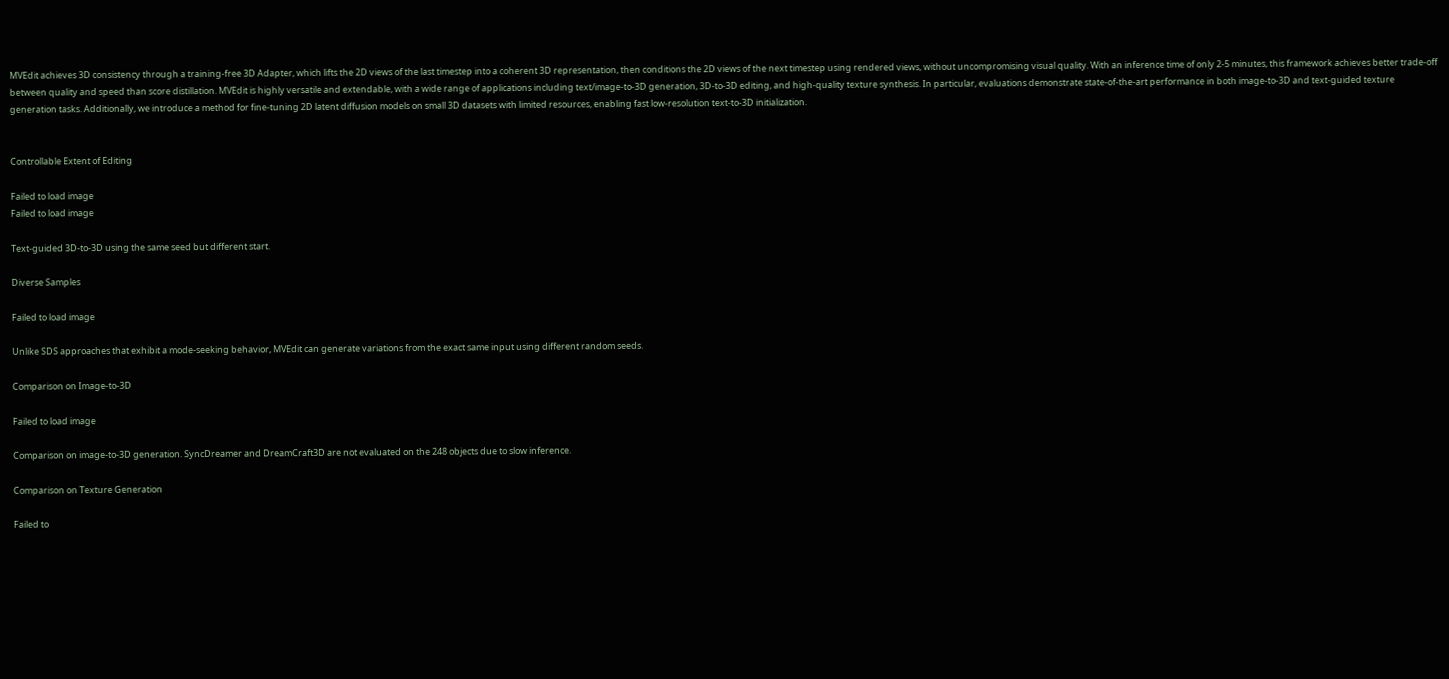MVEdit achieves 3D consistency through a training-free 3D Adapter, which lifts the 2D views of the last timestep into a coherent 3D representation, then conditions the 2D views of the next timestep using rendered views, without uncompromising visual quality. With an inference time of only 2-5 minutes, this framework achieves better trade-off between quality and speed than score distillation. MVEdit is highly versatile and extendable, with a wide range of applications including text/image-to-3D generation, 3D-to-3D editing, and high-quality texture synthesis. In particular, evaluations demonstrate state-of-the-art performance in both image-to-3D and text-guided texture generation tasks. Additionally, we introduce a method for fine-tuning 2D latent diffusion models on small 3D datasets with limited resources, enabling fast low-resolution text-to-3D initialization.


Controllable Extent of Editing

Failed to load image
Failed to load image

Text-guided 3D-to-3D using the same seed but different start.

Diverse Samples

Failed to load image

Unlike SDS approaches that exhibit a mode-seeking behavior, MVEdit can generate variations from the exact same input using different random seeds.

Comparison on Image-to-3D

Failed to load image

Comparison on image-to-3D generation. SyncDreamer and DreamCraft3D are not evaluated on the 248 objects due to slow inference.

Comparison on Texture Generation

Failed to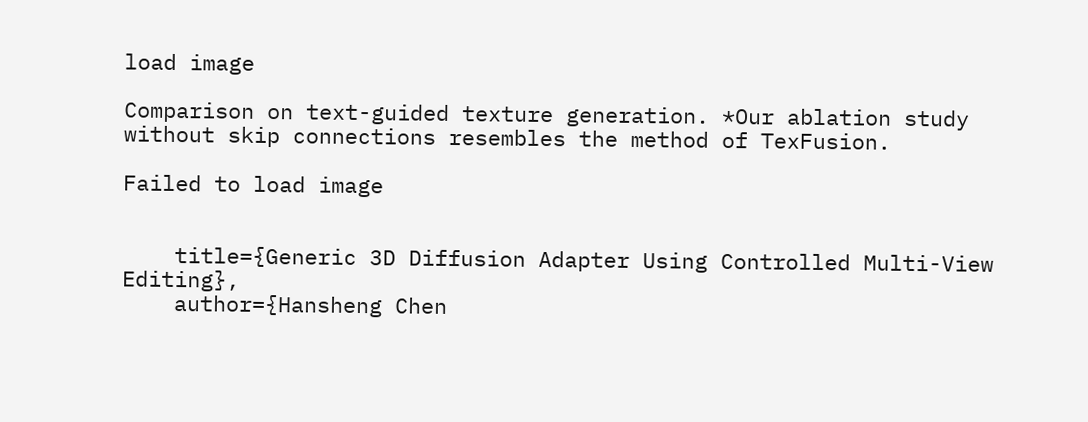load image

Comparison on text-guided texture generation. *Our ablation study without skip connections resembles the method of TexFusion.

Failed to load image


    title={Generic 3D Diffusion Adapter Using Controlled Multi-View Editing},
    author={Hansheng Chen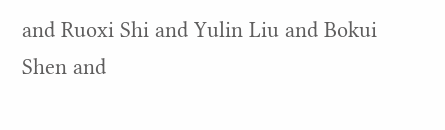and Ruoxi Shi and Yulin Liu and Bokui Shen and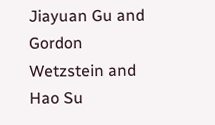Jiayuan Gu and Gordon Wetzstein and Hao Su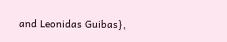and Leonidas Guibas},